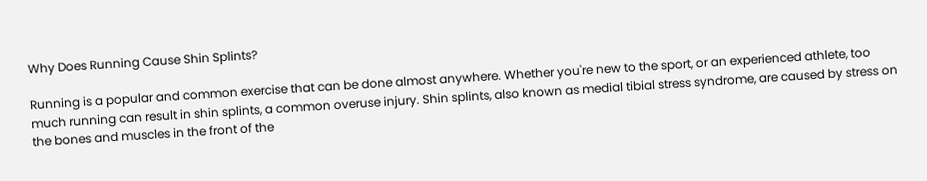Why Does Running Cause Shin Splints?

Running is a popular and common exercise that can be done almost anywhere. Whether you're new to the sport, or an experienced athlete, too much running can result in shin splints, a common overuse injury. Shin splints, also known as medial tibial stress syndrome, are caused by stress on the bones and muscles in the front of the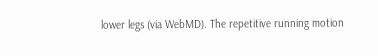lower legs (via WebMD). The repetitive running motion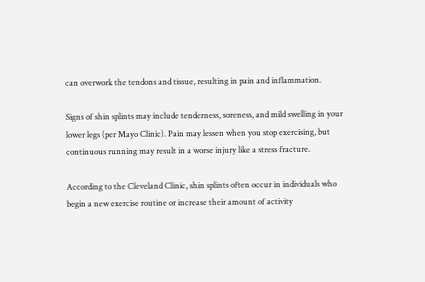can overwork the tendons and tissue, resulting in pain and inflammation.

Signs of shin splints may include tenderness, soreness, and mild swelling in your lower legs (per Mayo Clinic). Pain may lessen when you stop exercising, but continuous running may result in a worse injury like a stress fracture.

According to the Cleveland Clinic, shin splints often occur in individuals who begin a new exercise routine or increase their amount of activity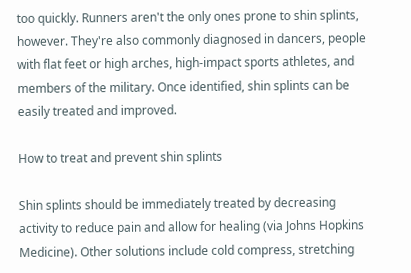too quickly. Runners aren't the only ones prone to shin splints, however. They're also commonly diagnosed in dancers, people with flat feet or high arches, high-impact sports athletes, and members of the military. Once identified, shin splints can be easily treated and improved.

How to treat and prevent shin splints

Shin splints should be immediately treated by decreasing activity to reduce pain and allow for healing (via Johns Hopkins Medicine). Other solutions include cold compress, stretching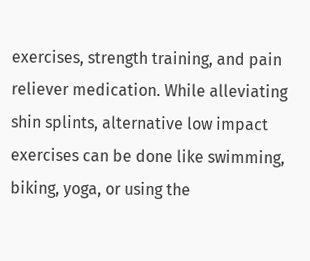exercises, strength training, and pain reliever medication. While alleviating shin splints, alternative low impact exercises can be done like swimming, biking, yoga, or using the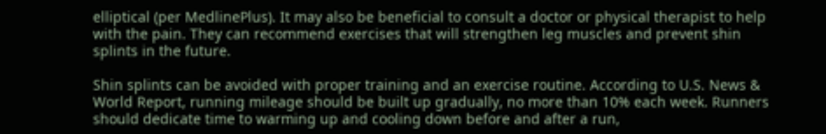elliptical (per MedlinePlus). It may also be beneficial to consult a doctor or physical therapist to help with the pain. They can recommend exercises that will strengthen leg muscles and prevent shin splints in the future.

Shin splints can be avoided with proper training and an exercise routine. According to U.S. News & World Report, running mileage should be built up gradually, no more than 10% each week. Runners should dedicate time to warming up and cooling down before and after a run,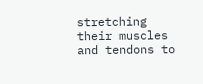stretching their muscles and tendons to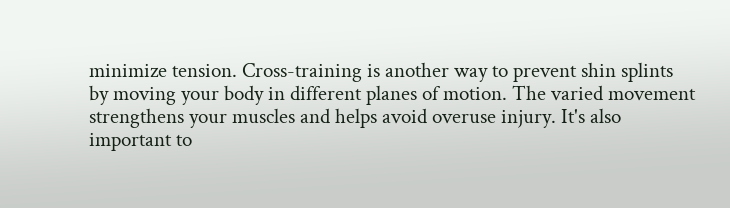minimize tension. Cross-training is another way to prevent shin splints by moving your body in different planes of motion. The varied movement strengthens your muscles and helps avoid overuse injury. It's also important to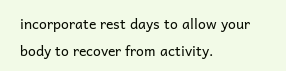incorporate rest days to allow your body to recover from activity.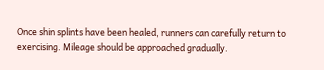Once shin splints have been healed, runners can carefully return to exercising. Mileage should be approached gradually.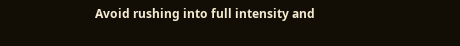Avoid rushing into full intensity and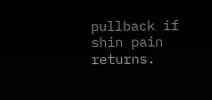pullback if shin pain returns.